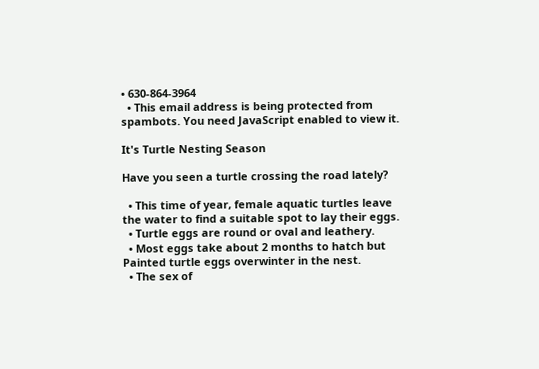• 630-864-3964
  • This email address is being protected from spambots. You need JavaScript enabled to view it.

It's Turtle Nesting Season

Have you seen a turtle crossing the road lately?

  • This time of year, female aquatic turtles leave the water to find a suitable spot to lay their eggs.
  • Turtle eggs are round or oval and leathery.
  • Most eggs take about 2 months to hatch but Painted turtle eggs overwinter in the nest.
  • The sex of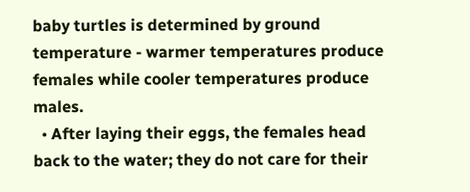baby turtles is determined by ground temperature - warmer temperatures produce females while cooler temperatures produce males.
  • After laying their eggs, the females head back to the water; they do not care for their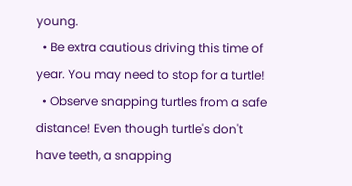young.
  • Be extra cautious driving this time of year. You may need to stop for a turtle!
  • Observe snapping turtles from a safe distance! Even though turtle's don't have teeth, a snapping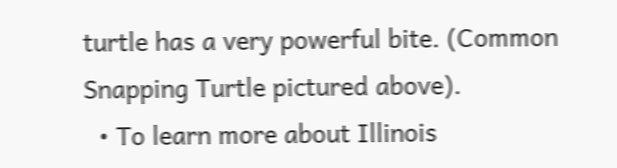turtle has a very powerful bite. (Common Snapping Turtle pictured above).
  • To learn more about Illinois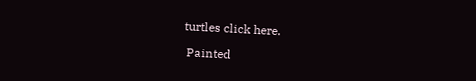turtles click here.

 Painted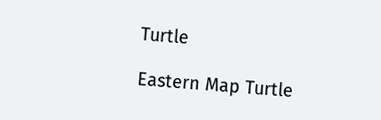Turtle

Eastern Map Turtle